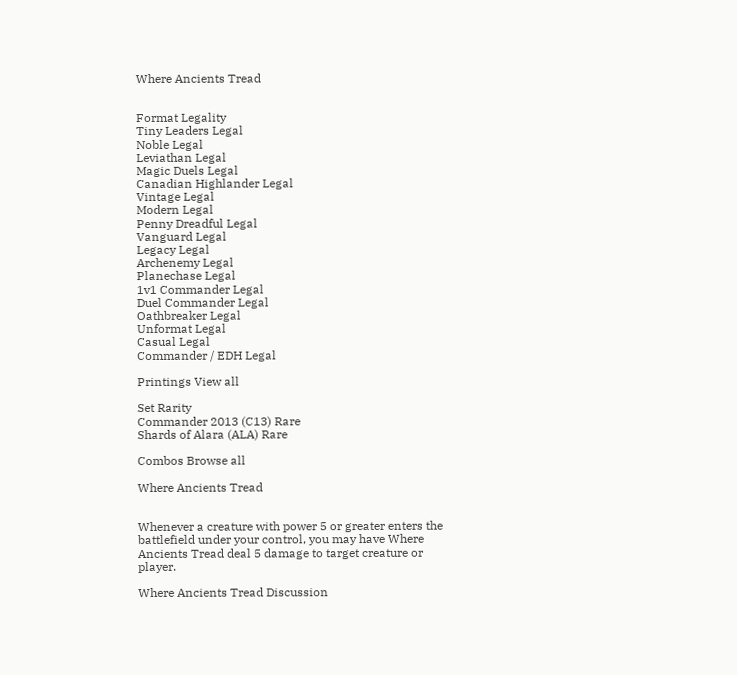Where Ancients Tread


Format Legality
Tiny Leaders Legal
Noble Legal
Leviathan Legal
Magic Duels Legal
Canadian Highlander Legal
Vintage Legal
Modern Legal
Penny Dreadful Legal
Vanguard Legal
Legacy Legal
Archenemy Legal
Planechase Legal
1v1 Commander Legal
Duel Commander Legal
Oathbreaker Legal
Unformat Legal
Casual Legal
Commander / EDH Legal

Printings View all

Set Rarity
Commander 2013 (C13) Rare
Shards of Alara (ALA) Rare

Combos Browse all

Where Ancients Tread


Whenever a creature with power 5 or greater enters the battlefield under your control, you may have Where Ancients Tread deal 5 damage to target creature or player.

Where Ancients Tread Discussion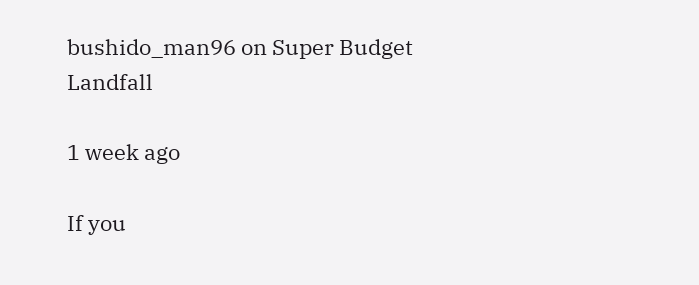bushido_man96 on Super Budget Landfall

1 week ago

If you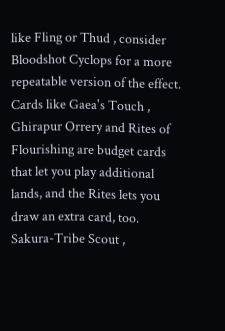like Fling or Thud , consider Bloodshot Cyclops for a more repeatable version of the effect. Cards like Gaea's Touch , Ghirapur Orrery and Rites of Flourishing are budget cards that let you play additional lands, and the Rites lets you draw an extra card, too. Sakura-Tribe Scout ,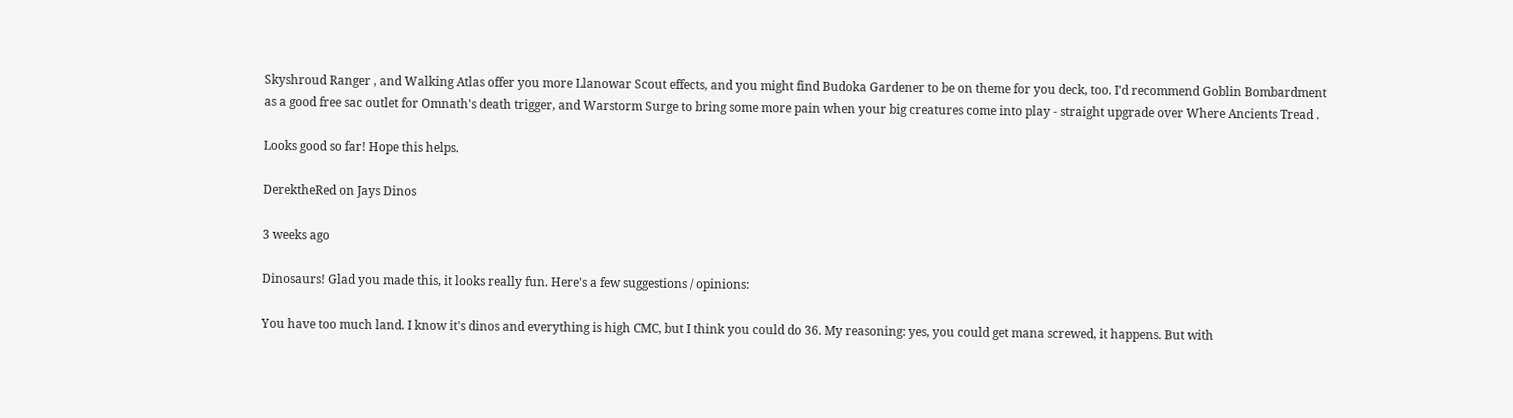Skyshroud Ranger , and Walking Atlas offer you more Llanowar Scout effects, and you might find Budoka Gardener to be on theme for you deck, too. I'd recommend Goblin Bombardment as a good free sac outlet for Omnath's death trigger, and Warstorm Surge to bring some more pain when your big creatures come into play - straight upgrade over Where Ancients Tread .

Looks good so far! Hope this helps.

DerektheRed on Jays Dinos

3 weeks ago

Dinosaurs! Glad you made this, it looks really fun. Here's a few suggestions / opinions:

You have too much land. I know it's dinos and everything is high CMC, but I think you could do 36. My reasoning: yes, you could get mana screwed, it happens. But with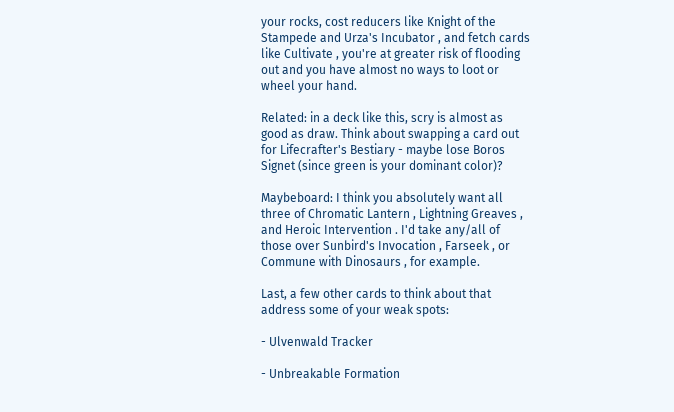your rocks, cost reducers like Knight of the Stampede and Urza's Incubator , and fetch cards like Cultivate , you're at greater risk of flooding out and you have almost no ways to loot or wheel your hand.

Related: in a deck like this, scry is almost as good as draw. Think about swapping a card out for Lifecrafter's Bestiary - maybe lose Boros Signet (since green is your dominant color)?

Maybeboard: I think you absolutely want all three of Chromatic Lantern , Lightning Greaves , and Heroic Intervention . I'd take any/all of those over Sunbird's Invocation , Farseek , or Commune with Dinosaurs , for example.

Last, a few other cards to think about that address some of your weak spots:

- Ulvenwald Tracker

- Unbreakable Formation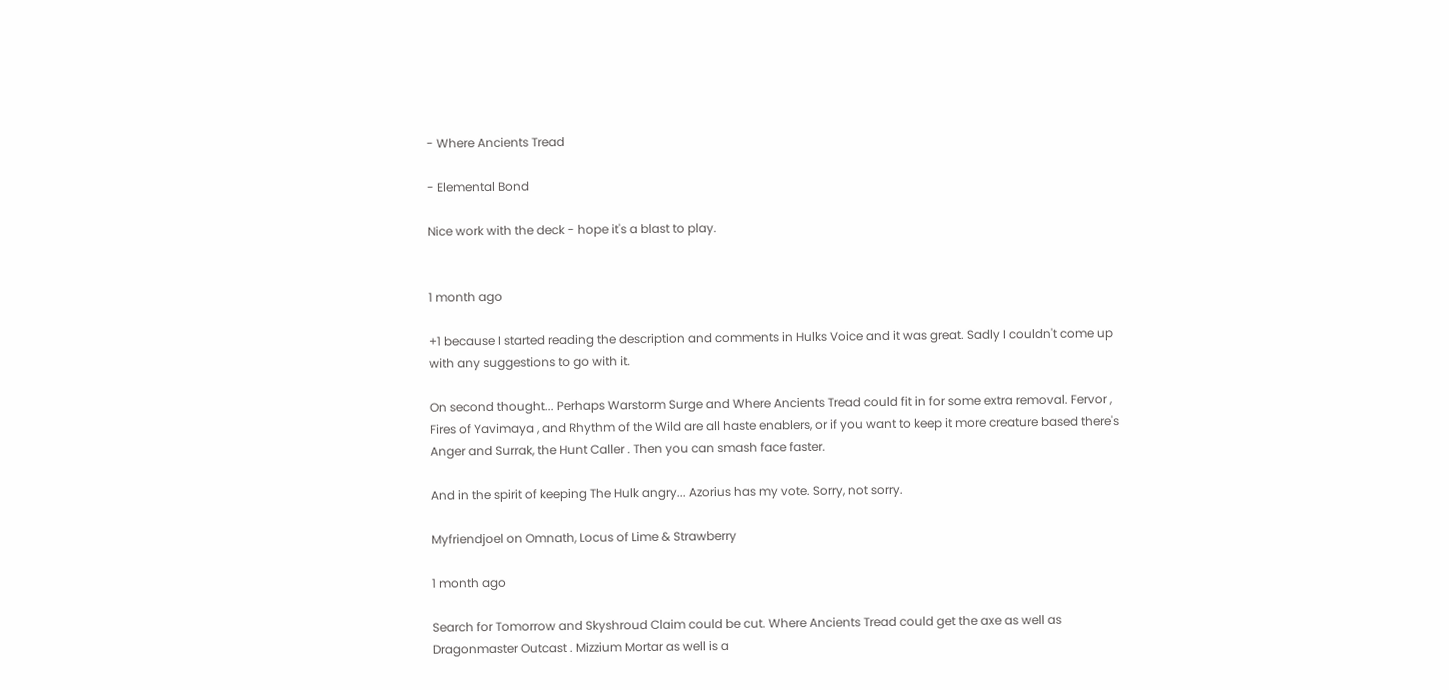- Where Ancients Tread

- Elemental Bond

Nice work with the deck - hope it's a blast to play.


1 month ago

+1 because I started reading the description and comments in Hulks Voice and it was great. Sadly I couldn't come up with any suggestions to go with it.

On second thought... Perhaps Warstorm Surge and Where Ancients Tread could fit in for some extra removal. Fervor , Fires of Yavimaya , and Rhythm of the Wild are all haste enablers, or if you want to keep it more creature based there's Anger and Surrak, the Hunt Caller . Then you can smash face faster.

And in the spirit of keeping The Hulk angry... Azorius has my vote. Sorry, not sorry.

Myfriendjoel on Omnath, Locus of Lime & Strawberry

1 month ago

Search for Tomorrow and Skyshroud Claim could be cut. Where Ancients Tread could get the axe as well as Dragonmaster Outcast . Mizzium Mortar as well is a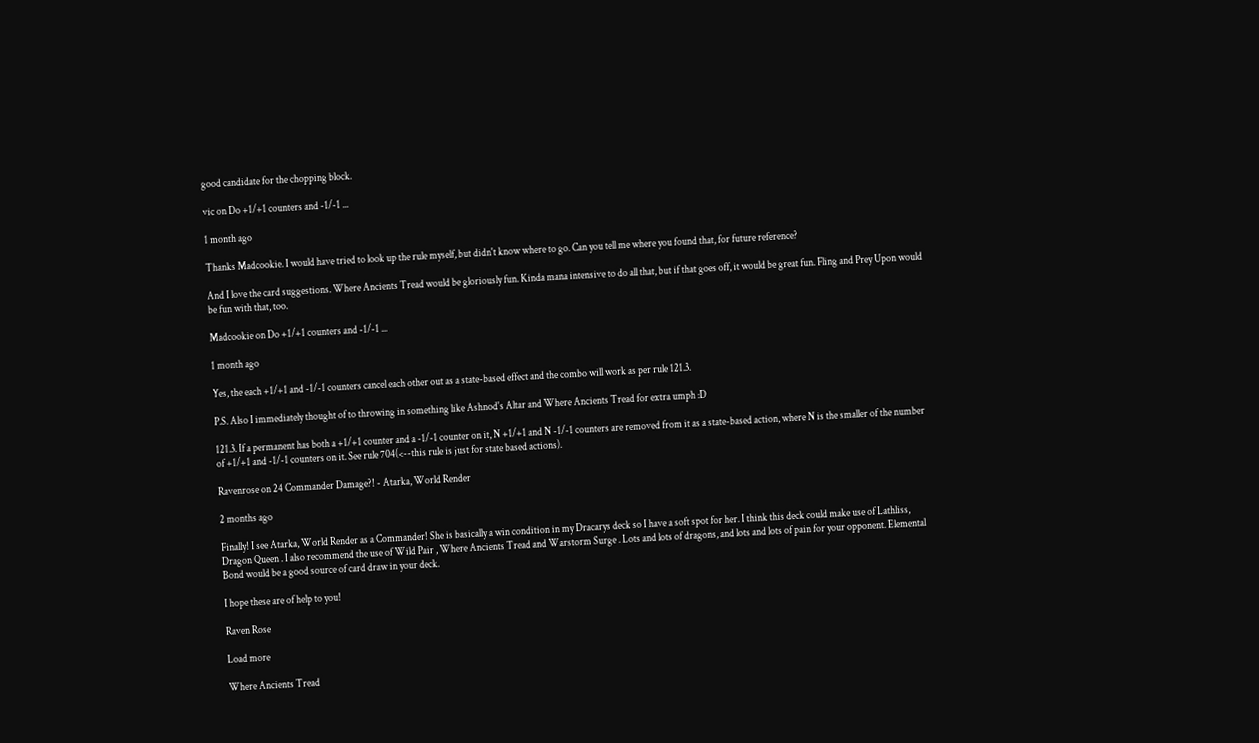good candidate for the chopping block.

vic on Do +1/+1 counters and -1/-1 ...

1 month ago

Thanks Madcookie. I would have tried to look up the rule myself, but didn't know where to go. Can you tell me where you found that, for future reference?

And I love the card suggestions. Where Ancients Tread would be gloriously fun. Kinda mana intensive to do all that, but if that goes off, it would be great fun. Fling and Prey Upon would be fun with that, too.

Madcookie on Do +1/+1 counters and -1/-1 ...

1 month ago

Yes, the each +1/+1 and -1/-1 counters cancel each other out as a state-based effect and the combo will work as per rule 121.3.

P.S. Also I immediately thought of to throwing in something like Ashnod's Altar and Where Ancients Tread for extra umph :D

121.3. If a permanent has both a +1/+1 counter and a -1/-1 counter on it, N +1/+1 and N -1/-1 counters are removed from it as a state-based action, where N is the smaller of the number of +1/+1 and -1/-1 counters on it. See rule 704(<--this rule is just for state based actions).

Ravenrose on 24 Commander Damage?! - Atarka, World Render

2 months ago

Finally! I see Atarka, World Render as a Commander! She is basically a win condition in my Dracarys deck so I have a soft spot for her. I think this deck could make use of Lathliss, Dragon Queen . I also recommend the use of Wild Pair , Where Ancients Tread and Warstorm Surge . Lots and lots of dragons, and lots and lots of pain for your opponent. Elemental Bond would be a good source of card draw in your deck.

I hope these are of help to you!

Raven Rose

Load more

Where Ancients Tread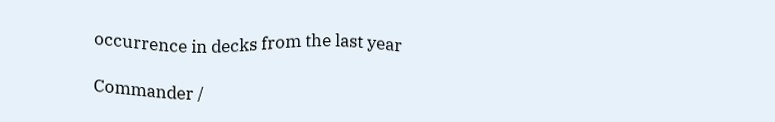occurrence in decks from the last year

Commander /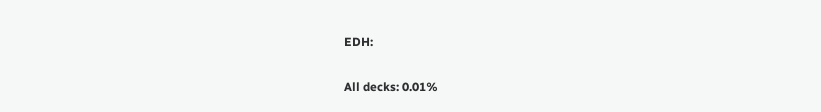EDH:

All decks: 0.01%